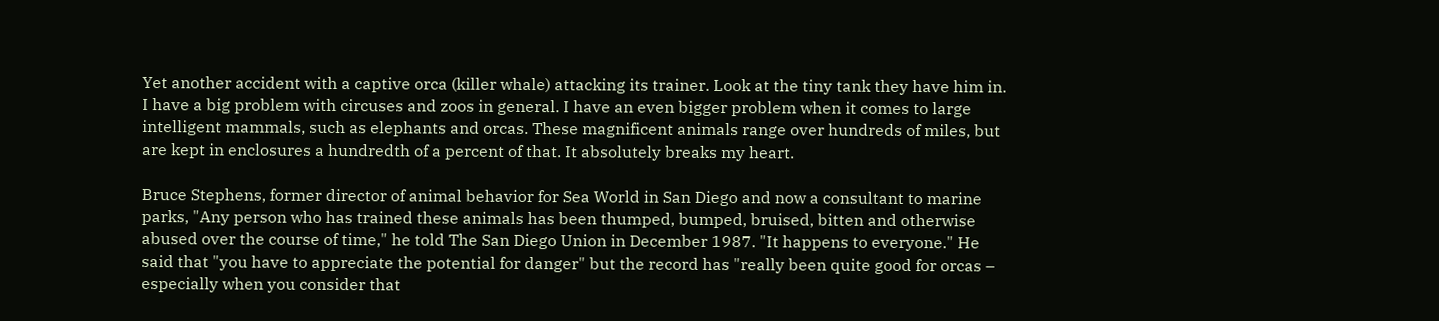Yet another accident with a captive orca (killer whale) attacking its trainer. Look at the tiny tank they have him in. I have a big problem with circuses and zoos in general. I have an even bigger problem when it comes to large intelligent mammals, such as elephants and orcas. These magnificent animals range over hundreds of miles, but are kept in enclosures a hundredth of a percent of that. It absolutely breaks my heart.

Bruce Stephens, former director of animal behavior for Sea World in San Diego and now a consultant to marine parks, "Any person who has trained these animals has been thumped, bumped, bruised, bitten and otherwise abused over the course of time," he told The San Diego Union in December 1987. "It happens to everyone." He said that "you have to appreciate the potential for danger" but the record has "really been quite good for orcas – especially when you consider that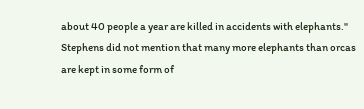about 40 people a year are killed in accidents with elephants." Stephens did not mention that many more elephants than orcas are kept in some form of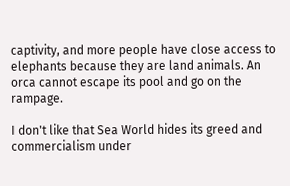captivity, and more people have close access to elephants because they are land animals. An orca cannot escape its pool and go on the rampage.

I don't like that Sea World hides its greed and commercialism under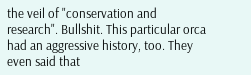the veil of "conservation and research". Bullshit. This particular orca had an aggressive history, too. They even said that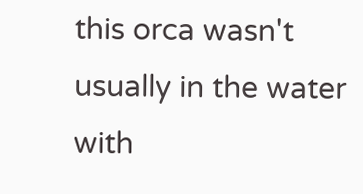this orca wasn't usually in the water with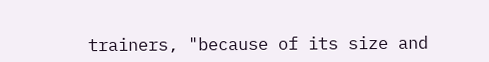trainers, "because of its size and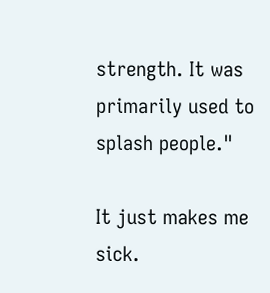strength. It was primarily used to splash people."

It just makes me sick.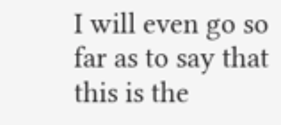I will even go so far as to say that this is the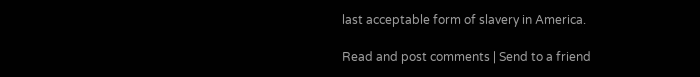last acceptable form of slavery in America.

Read and post comments | Send to a friend